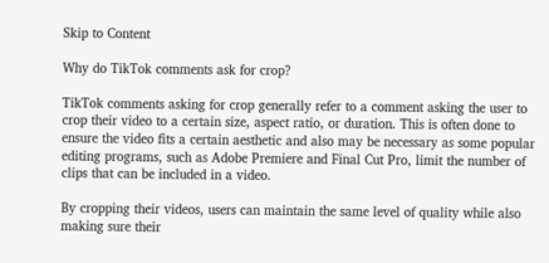Skip to Content

Why do TikTok comments ask for crop?

TikTok comments asking for crop generally refer to a comment asking the user to crop their video to a certain size, aspect ratio, or duration. This is often done to ensure the video fits a certain aesthetic and also may be necessary as some popular editing programs, such as Adobe Premiere and Final Cut Pro, limit the number of clips that can be included in a video.

By cropping their videos, users can maintain the same level of quality while also making sure their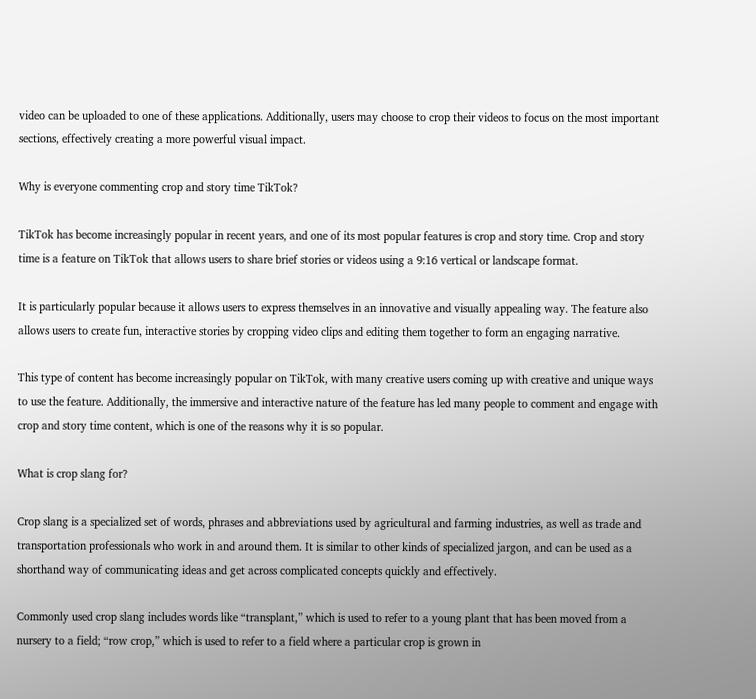video can be uploaded to one of these applications. Additionally, users may choose to crop their videos to focus on the most important sections, effectively creating a more powerful visual impact.

Why is everyone commenting crop and story time TikTok?

TikTok has become increasingly popular in recent years, and one of its most popular features is crop and story time. Crop and story time is a feature on TikTok that allows users to share brief stories or videos using a 9:16 vertical or landscape format.

It is particularly popular because it allows users to express themselves in an innovative and visually appealing way. The feature also allows users to create fun, interactive stories by cropping video clips and editing them together to form an engaging narrative.

This type of content has become increasingly popular on TikTok, with many creative users coming up with creative and unique ways to use the feature. Additionally, the immersive and interactive nature of the feature has led many people to comment and engage with crop and story time content, which is one of the reasons why it is so popular.

What is crop slang for?

Crop slang is a specialized set of words, phrases and abbreviations used by agricultural and farming industries, as well as trade and transportation professionals who work in and around them. It is similar to other kinds of specialized jargon, and can be used as a shorthand way of communicating ideas and get across complicated concepts quickly and effectively.

Commonly used crop slang includes words like “transplant,” which is used to refer to a young plant that has been moved from a nursery to a field; “row crop,” which is used to refer to a field where a particular crop is grown in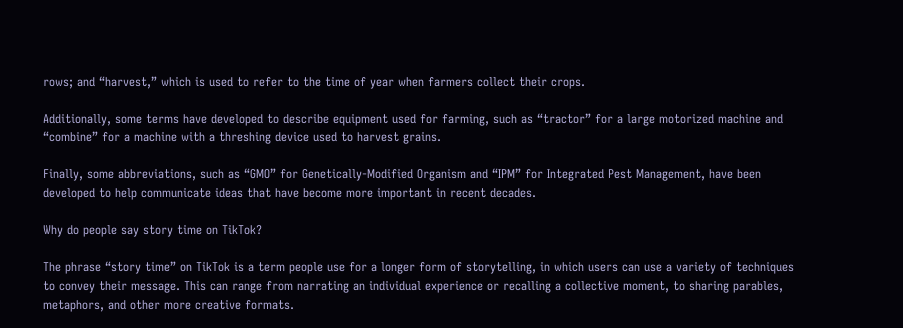rows; and “harvest,” which is used to refer to the time of year when farmers collect their crops.

Additionally, some terms have developed to describe equipment used for farming, such as “tractor” for a large motorized machine and “combine” for a machine with a threshing device used to harvest grains.

Finally, some abbreviations, such as “GMO” for Genetically-Modified Organism and “IPM” for Integrated Pest Management, have been developed to help communicate ideas that have become more important in recent decades.

Why do people say story time on TikTok?

The phrase “story time” on TikTok is a term people use for a longer form of storytelling, in which users can use a variety of techniques to convey their message. This can range from narrating an individual experience or recalling a collective moment, to sharing parables, metaphors, and other more creative formats.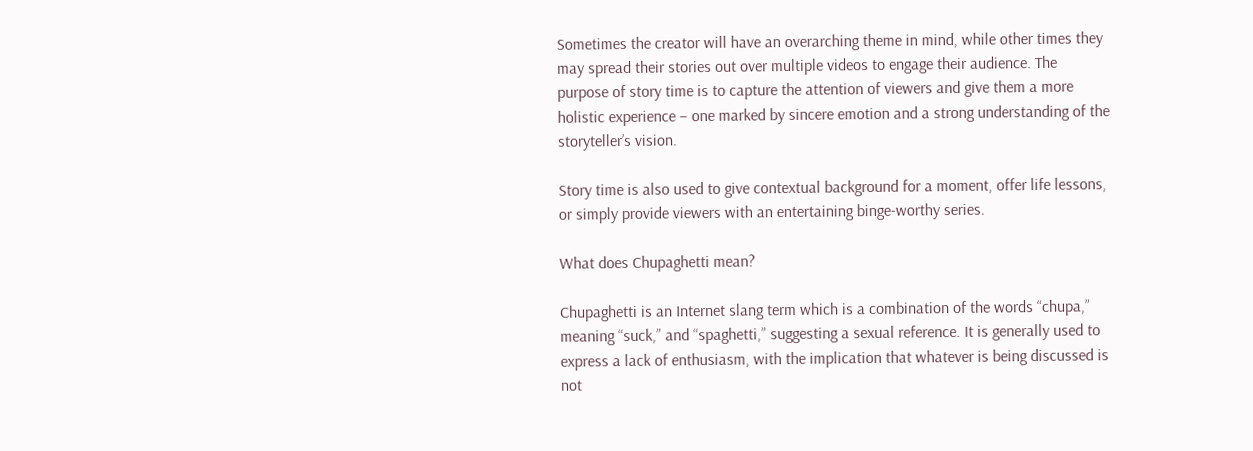Sometimes the creator will have an overarching theme in mind, while other times they may spread their stories out over multiple videos to engage their audience. The purpose of story time is to capture the attention of viewers and give them a more holistic experience – one marked by sincere emotion and a strong understanding of the storyteller’s vision.

Story time is also used to give contextual background for a moment, offer life lessons, or simply provide viewers with an entertaining binge-worthy series.

What does Chupaghetti mean?

Chupaghetti is an Internet slang term which is a combination of the words “chupa,” meaning “suck,” and “spaghetti,” suggesting a sexual reference. It is generally used to express a lack of enthusiasm, with the implication that whatever is being discussed is not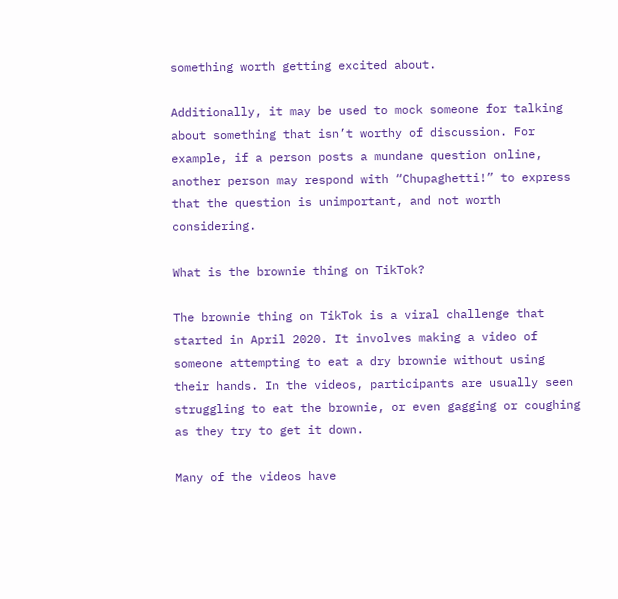something worth getting excited about.

Additionally, it may be used to mock someone for talking about something that isn’t worthy of discussion. For example, if a person posts a mundane question online, another person may respond with “Chupaghetti!” to express that the question is unimportant, and not worth considering.

What is the brownie thing on TikTok?

The brownie thing on TikTok is a viral challenge that started in April 2020. It involves making a video of someone attempting to eat a dry brownie without using their hands. In the videos, participants are usually seen struggling to eat the brownie, or even gagging or coughing as they try to get it down.

Many of the videos have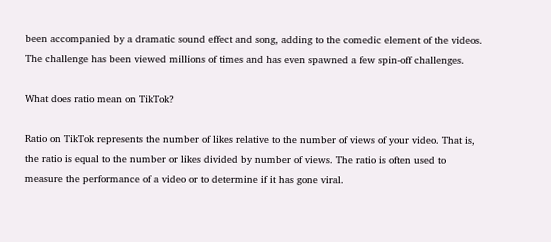been accompanied by a dramatic sound effect and song, adding to the comedic element of the videos. The challenge has been viewed millions of times and has even spawned a few spin-off challenges.

What does ratio mean on TikTok?

Ratio on TikTok represents the number of likes relative to the number of views of your video. That is, the ratio is equal to the number or likes divided by number of views. The ratio is often used to measure the performance of a video or to determine if it has gone viral.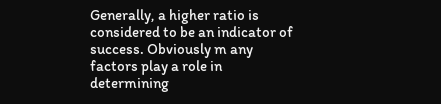Generally, a higher ratio is considered to be an indicator of success. Obviously m any factors play a role in determining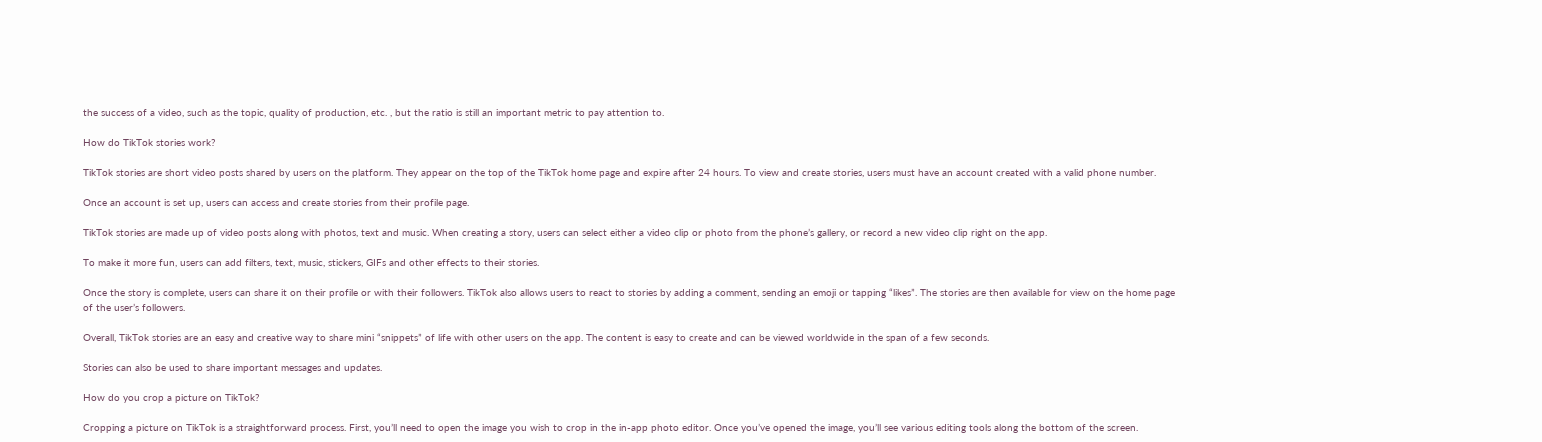the success of a video, such as the topic, quality of production, etc. , but the ratio is still an important metric to pay attention to.

How do TikTok stories work?

TikTok stories are short video posts shared by users on the platform. They appear on the top of the TikTok home page and expire after 24 hours. To view and create stories, users must have an account created with a valid phone number.

Once an account is set up, users can access and create stories from their profile page.

TikTok stories are made up of video posts along with photos, text and music. When creating a story, users can select either a video clip or photo from the phone’s gallery, or record a new video clip right on the app.

To make it more fun, users can add filters, text, music, stickers, GIFs and other effects to their stories.

Once the story is complete, users can share it on their profile or with their followers. TikTok also allows users to react to stories by adding a comment, sending an emoji or tapping “likes”. The stories are then available for view on the home page of the user’s followers.

Overall, TikTok stories are an easy and creative way to share mini “snippets” of life with other users on the app. The content is easy to create and can be viewed worldwide in the span of a few seconds.

Stories can also be used to share important messages and updates.

How do you crop a picture on TikTok?

Cropping a picture on TikTok is a straightforward process. First, you’ll need to open the image you wish to crop in the in-app photo editor. Once you’ve opened the image, you’ll see various editing tools along the bottom of the screen.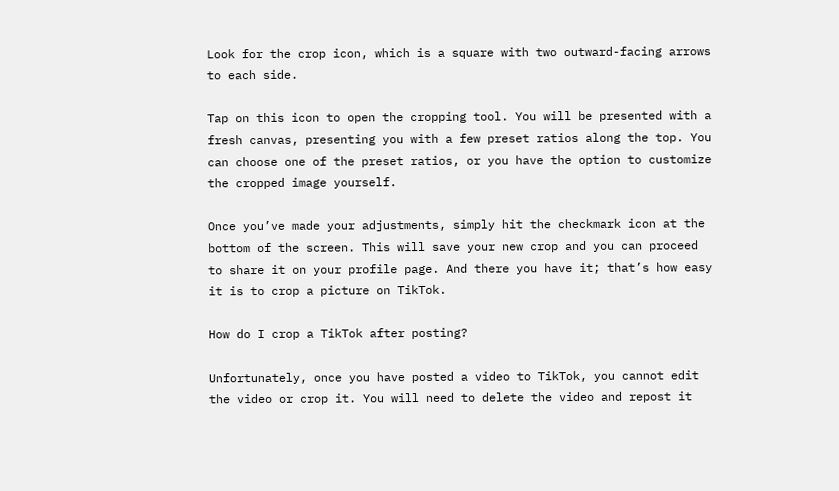Look for the crop icon, which is a square with two outward-facing arrows to each side.

Tap on this icon to open the cropping tool. You will be presented with a fresh canvas, presenting you with a few preset ratios along the top. You can choose one of the preset ratios, or you have the option to customize the cropped image yourself.

Once you’ve made your adjustments, simply hit the checkmark icon at the bottom of the screen. This will save your new crop and you can proceed to share it on your profile page. And there you have it; that’s how easy it is to crop a picture on TikTok.

How do I crop a TikTok after posting?

Unfortunately, once you have posted a video to TikTok, you cannot edit the video or crop it. You will need to delete the video and repost it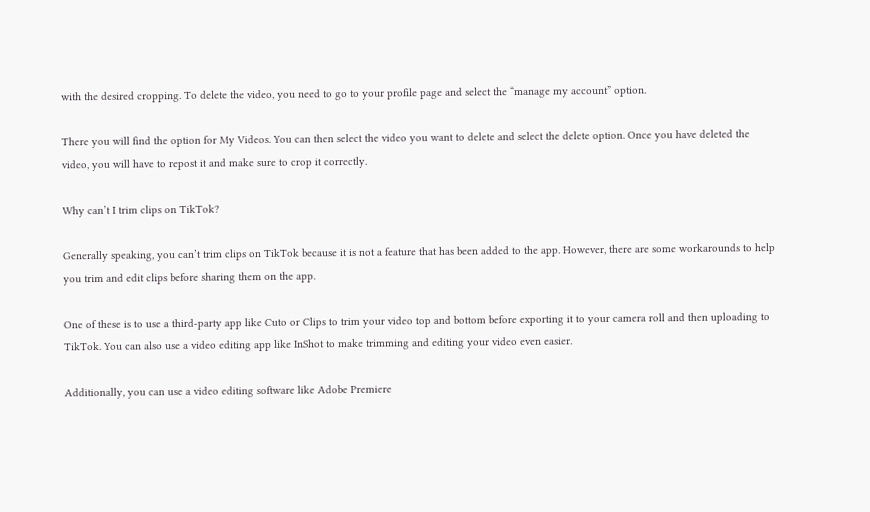with the desired cropping. To delete the video, you need to go to your profile page and select the “manage my account” option.

There you will find the option for My Videos. You can then select the video you want to delete and select the delete option. Once you have deleted the video, you will have to repost it and make sure to crop it correctly.

Why can’t I trim clips on TikTok?

Generally speaking, you can’t trim clips on TikTok because it is not a feature that has been added to the app. However, there are some workarounds to help you trim and edit clips before sharing them on the app.

One of these is to use a third-party app like Cuto or Clips to trim your video top and bottom before exporting it to your camera roll and then uploading to TikTok. You can also use a video editing app like InShot to make trimming and editing your video even easier.

Additionally, you can use a video editing software like Adobe Premiere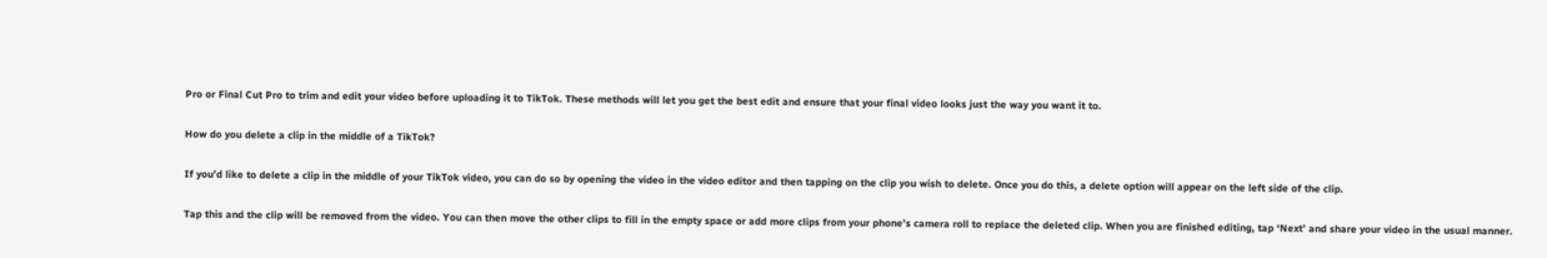Pro or Final Cut Pro to trim and edit your video before uploading it to TikTok. These methods will let you get the best edit and ensure that your final video looks just the way you want it to.

How do you delete a clip in the middle of a TikTok?

If you’d like to delete a clip in the middle of your TikTok video, you can do so by opening the video in the video editor and then tapping on the clip you wish to delete. Once you do this, a delete option will appear on the left side of the clip.

Tap this and the clip will be removed from the video. You can then move the other clips to fill in the empty space or add more clips from your phone’s camera roll to replace the deleted clip. When you are finished editing, tap ‘Next’ and share your video in the usual manner.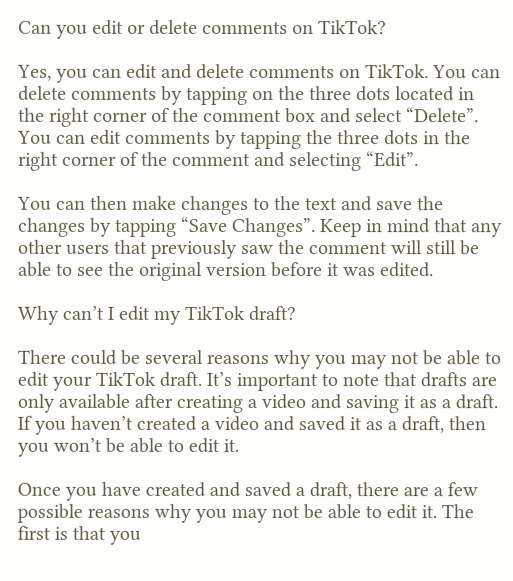Can you edit or delete comments on TikTok?

Yes, you can edit and delete comments on TikTok. You can delete comments by tapping on the three dots located in the right corner of the comment box and select “Delete”. You can edit comments by tapping the three dots in the right corner of the comment and selecting “Edit”.

You can then make changes to the text and save the changes by tapping “Save Changes”. Keep in mind that any other users that previously saw the comment will still be able to see the original version before it was edited.

Why can’t I edit my TikTok draft?

There could be several reasons why you may not be able to edit your TikTok draft. It’s important to note that drafts are only available after creating a video and saving it as a draft. If you haven’t created a video and saved it as a draft, then you won’t be able to edit it.

Once you have created and saved a draft, there are a few possible reasons why you may not be able to edit it. The first is that you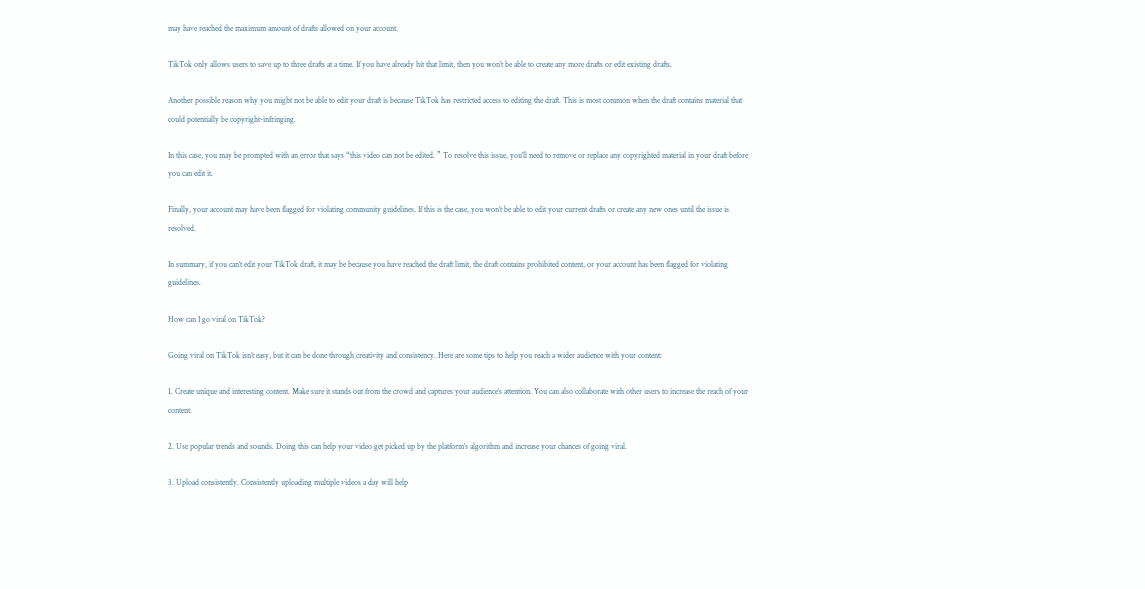may have reached the maximum amount of drafts allowed on your account.

TikTok only allows users to save up to three drafts at a time. If you have already hit that limit, then you won’t be able to create any more drafts or edit existing drafts.

Another possible reason why you might not be able to edit your draft is because TikTok has restricted access to editing the draft. This is most common when the draft contains material that could potentially be copyright-infringing.

In this case, you may be prompted with an error that says “this video can not be edited. ” To resolve this issue, you’ll need to remove or replace any copyrighted material in your draft before you can edit it.

Finally, your account may have been flagged for violating community guidelines. If this is the case, you won’t be able to edit your current drafts or create any new ones until the issue is resolved.

In summary, if you can’t edit your TikTok draft, it may be because you have reached the draft limit, the draft contains prohibited content, or your account has been flagged for violating guidelines.

How can I go viral on TikTok?

Going viral on TikTok isn’t easy, but it can be done through creativity and consistency. Here are some tips to help you reach a wider audience with your content:

1. Create unique and interesting content. Make sure it stands out from the crowd and captures your audience’s attention. You can also collaborate with other users to increase the reach of your content.

2. Use popular trends and sounds. Doing this can help your video get picked up by the platform’s algorithm and increase your chances of going viral.

3. Upload consistently. Consistently uploading multiple videos a day will help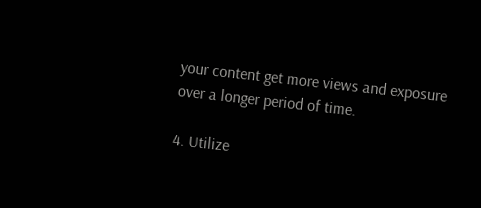your content get more views and exposure over a longer period of time.

4. Utilize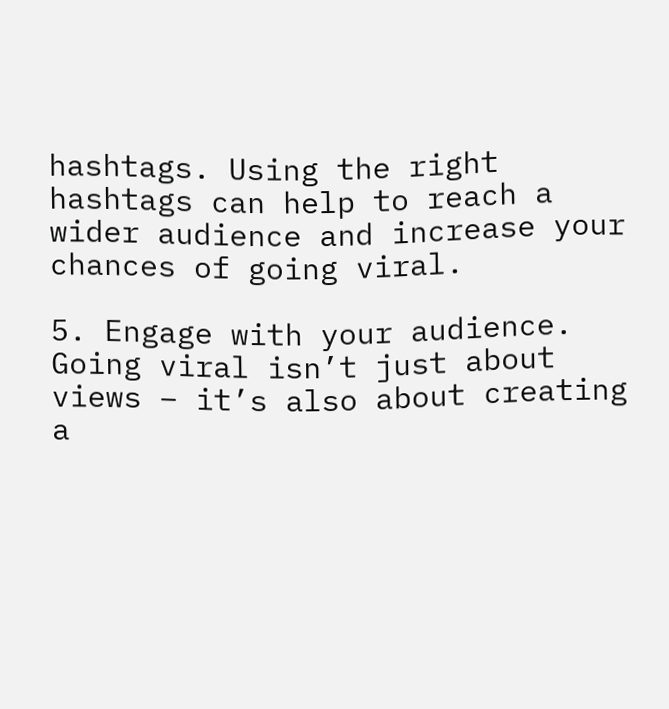hashtags. Using the right hashtags can help to reach a wider audience and increase your chances of going viral.

5. Engage with your audience. Going viral isn’t just about views – it’s also about creating a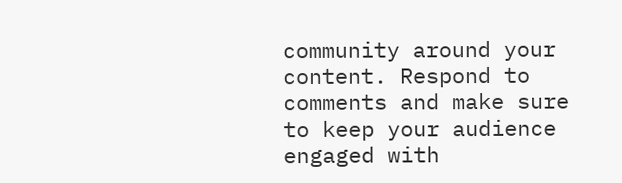community around your content. Respond to comments and make sure to keep your audience engaged with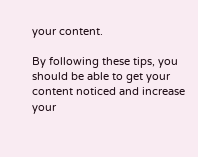your content.

By following these tips, you should be able to get your content noticed and increase your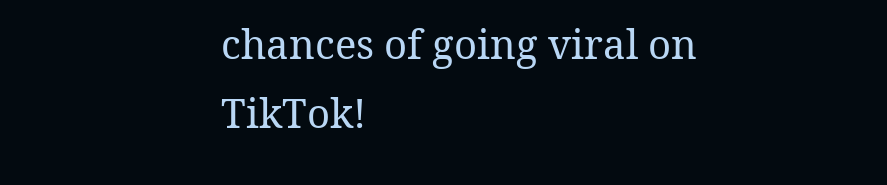chances of going viral on TikTok!